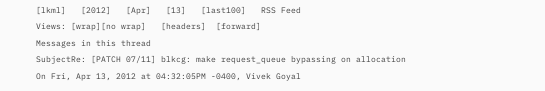[lkml]   [2012]   [Apr]   [13]   [last100]   RSS Feed
Views: [wrap][no wrap]   [headers]  [forward]
Messages in this thread
SubjectRe: [PATCH 07/11] blkcg: make request_queue bypassing on allocation
On Fri, Apr 13, 2012 at 04:32:05PM -0400, Vivek Goyal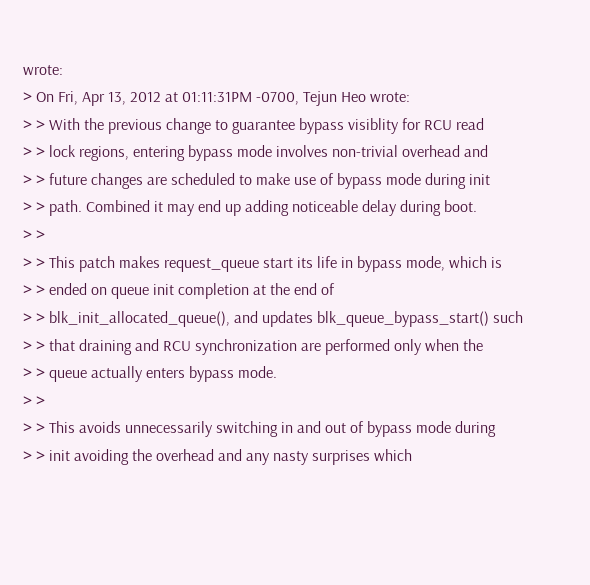wrote:
> On Fri, Apr 13, 2012 at 01:11:31PM -0700, Tejun Heo wrote:
> > With the previous change to guarantee bypass visiblity for RCU read
> > lock regions, entering bypass mode involves non-trivial overhead and
> > future changes are scheduled to make use of bypass mode during init
> > path. Combined it may end up adding noticeable delay during boot.
> >
> > This patch makes request_queue start its life in bypass mode, which is
> > ended on queue init completion at the end of
> > blk_init_allocated_queue(), and updates blk_queue_bypass_start() such
> > that draining and RCU synchronization are performed only when the
> > queue actually enters bypass mode.
> >
> > This avoids unnecessarily switching in and out of bypass mode during
> > init avoiding the overhead and any nasty surprises which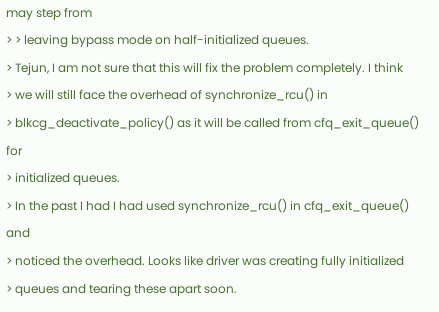may step from
> > leaving bypass mode on half-initialized queues.
> Tejun, I am not sure that this will fix the problem completely. I think
> we will still face the overhead of synchronize_rcu() in
> blkcg_deactivate_policy() as it will be called from cfq_exit_queue() for
> initialized queues.
> In the past I had I had used synchronize_rcu() in cfq_exit_queue() and
> noticed the overhead. Looks like driver was creating fully initialized
> queues and tearing these apart soon.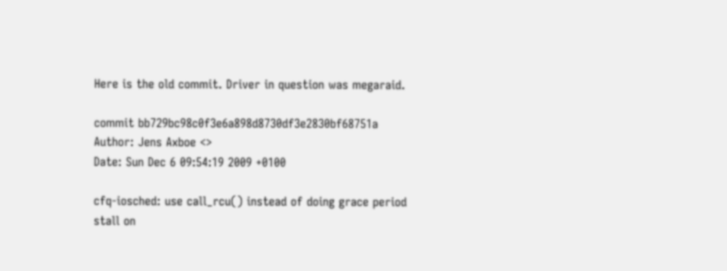Here is the old commit. Driver in question was megaraid.

commit bb729bc98c0f3e6a898d8730df3e2830bf68751a
Author: Jens Axboe <>
Date: Sun Dec 6 09:54:19 2009 +0100

cfq-iosched: use call_rcu() instead of doing grace period stall on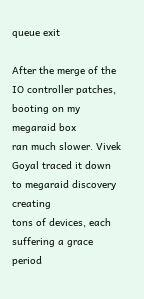queue exit

After the merge of the IO controller patches, booting on my megaraid box
ran much slower. Vivek Goyal traced it down to megaraid discovery creating
tons of devices, each suffering a grace period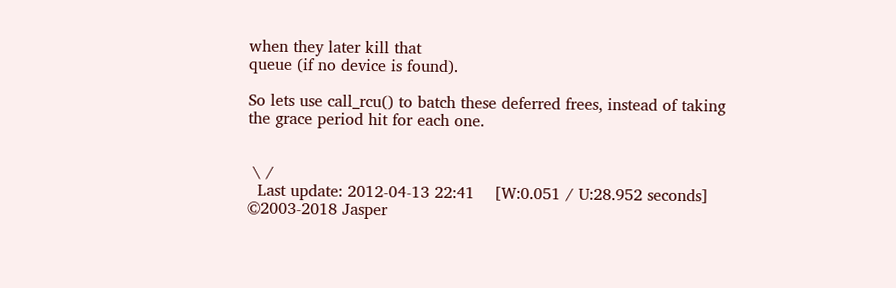when they later kill that
queue (if no device is found).

So lets use call_rcu() to batch these deferred frees, instead of taking
the grace period hit for each one.


 \ /
  Last update: 2012-04-13 22:41    [W:0.051 / U:28.952 seconds]
©2003-2018 Jasper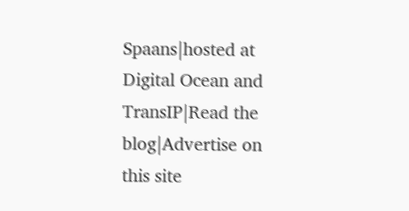Spaans|hosted at Digital Ocean and TransIP|Read the blog|Advertise on this site